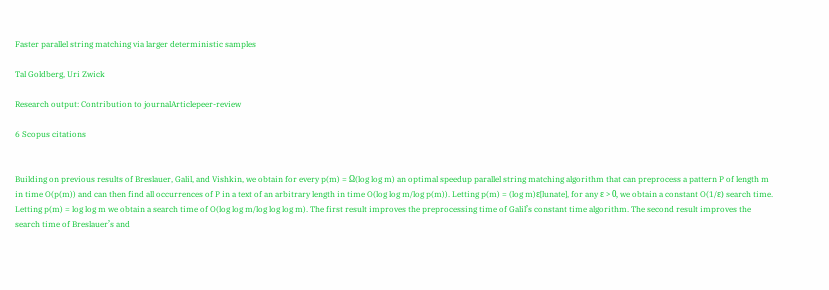Faster parallel string matching via larger deterministic samples

Tal Goldberg, Uri Zwick

Research output: Contribution to journalArticlepeer-review

6 Scopus citations


Building on previous results of Breslauer, Galil, and Vishkin, we obtain for every p(m) = Ω(log log m) an optimal speedup parallel string matching algorithm that can preprocess a pattern P of length m in time O(p(m)) and can then find all occurrences of P in a text of an arbitrary length in time O(log log m/log p(m)). Letting p(m) = (log m)ε[lunate], for any ε > 0, we obtain a constant O(1/ε) search time. Letting p(m) = log log m we obtain a search time of O(log log m/log log log m). The first result improves the preprocessing time of Galil’s constant time algorithm. The second result improves the search time of Breslauer’s and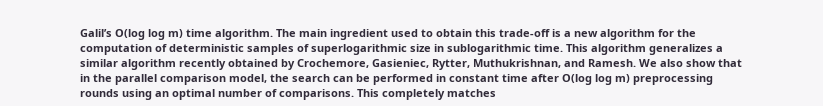Galil’s O(log log m) time algorithm. The main ingredient used to obtain this trade-off is a new algorithm for the computation of deterministic samples of superlogarithmic size in sublogarithmic time. This algorithm generalizes a similar algorithm recently obtained by Crochemore, Gasieniec, Rytter, Muthukrishnan, and Ramesh. We also show that in the parallel comparison model, the search can be performed in constant time after O(log log m) preprocessing rounds using an optimal number of comparisons. This completely matches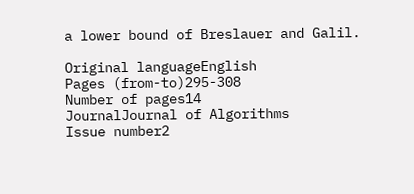a lower bound of Breslauer and Galil.

Original languageEnglish
Pages (from-to)295-308
Number of pages14
JournalJournal of Algorithms
Issue number2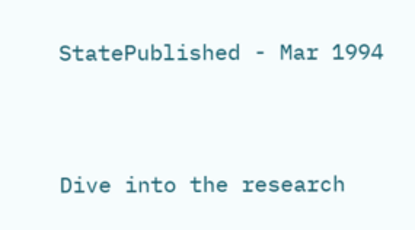StatePublished - Mar 1994


Dive into the research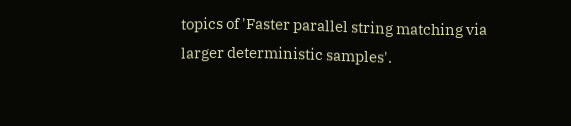topics of 'Faster parallel string matching via larger deterministic samples'.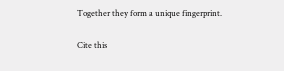Together they form a unique fingerprint.

Cite this